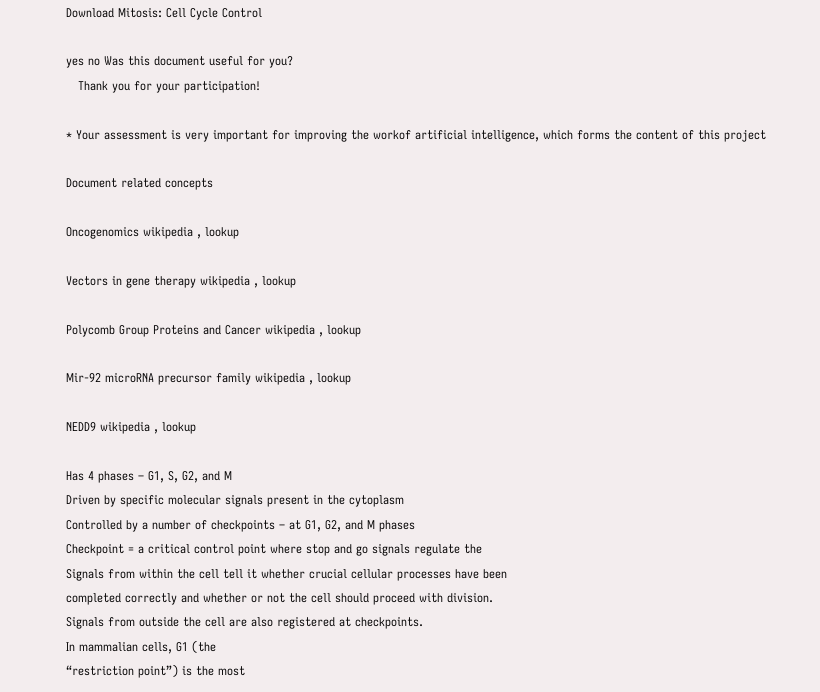Download Mitosis: Cell Cycle Control

yes no Was this document useful for you?
   Thank you for your participation!

* Your assessment is very important for improving the workof artificial intelligence, which forms the content of this project

Document related concepts

Oncogenomics wikipedia , lookup

Vectors in gene therapy wikipedia , lookup

Polycomb Group Proteins and Cancer wikipedia , lookup

Mir-92 microRNA precursor family wikipedia , lookup

NEDD9 wikipedia , lookup

Has 4 phases – G1, S, G2, and M
Driven by specific molecular signals present in the cytoplasm
Controlled by a number of checkpoints – at G1, G2, and M phases
Checkpoint = a critical control point where stop and go signals regulate the
Signals from within the cell tell it whether crucial cellular processes have been
completed correctly and whether or not the cell should proceed with division.
Signals from outside the cell are also registered at checkpoints.
In mammalian cells, G1 (the
“restriction point”) is the most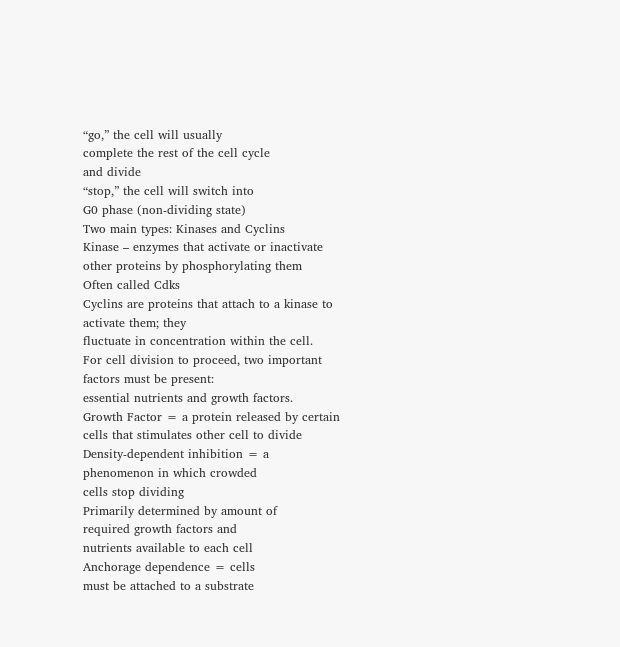“go,” the cell will usually
complete the rest of the cell cycle
and divide
“stop,” the cell will switch into
G0 phase (non-dividing state)
Two main types: Kinases and Cyclins
Kinase – enzymes that activate or inactivate
other proteins by phosphorylating them
Often called Cdks
Cyclins are proteins that attach to a kinase to activate them; they
fluctuate in concentration within the cell.
For cell division to proceed, two important factors must be present:
essential nutrients and growth factors.
Growth Factor = a protein released by certain cells that stimulates other cell to divide
Density-dependent inhibition = a
phenomenon in which crowded
cells stop dividing
Primarily determined by amount of
required growth factors and
nutrients available to each cell
Anchorage dependence = cells
must be attached to a substrate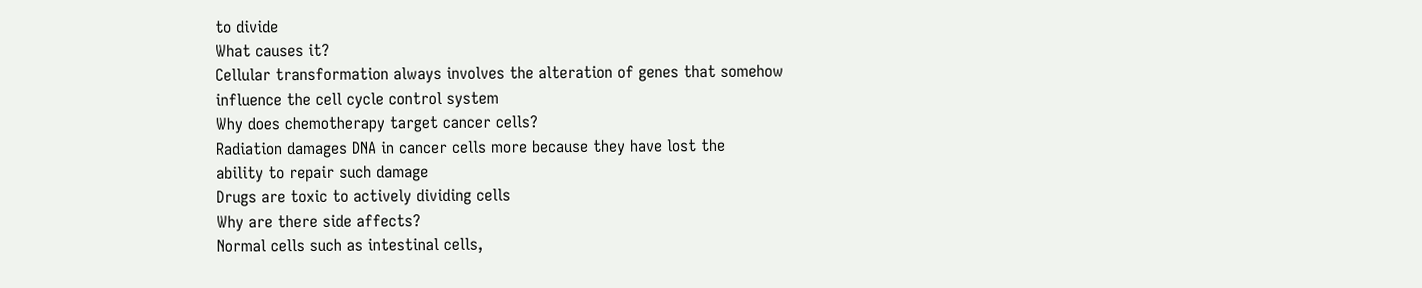to divide
What causes it?
Cellular transformation always involves the alteration of genes that somehow
influence the cell cycle control system
Why does chemotherapy target cancer cells?
Radiation damages DNA in cancer cells more because they have lost the
ability to repair such damage
Drugs are toxic to actively dividing cells
Why are there side affects?
Normal cells such as intestinal cells,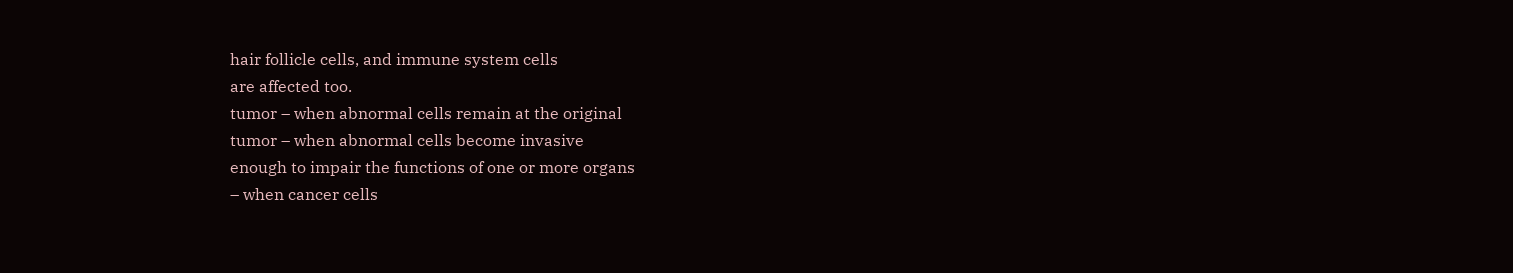hair follicle cells, and immune system cells
are affected too.
tumor – when abnormal cells remain at the original
tumor – when abnormal cells become invasive
enough to impair the functions of one or more organs
– when cancer cells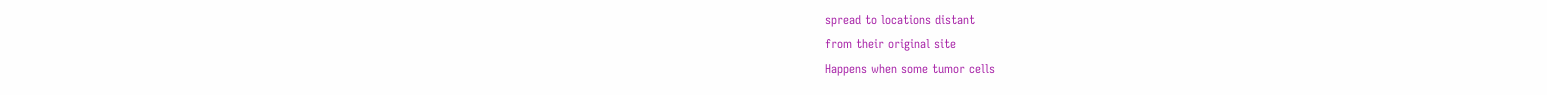spread to locations distant
from their original site
Happens when some tumor cells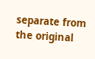separate from the original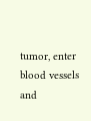tumor, enter
blood vessels and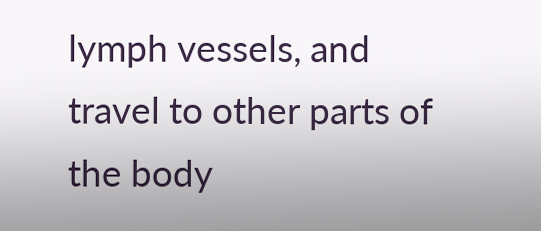lymph vessels, and travel to other parts of the body